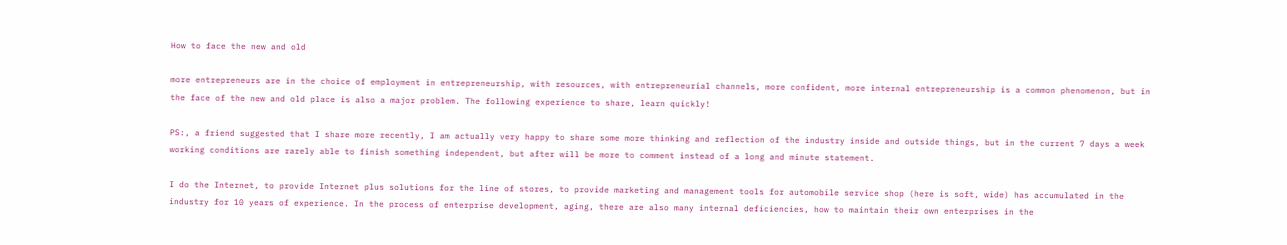How to face the new and old

more entrepreneurs are in the choice of employment in entrepreneurship, with resources, with entrepreneurial channels, more confident, more internal entrepreneurship is a common phenomenon, but in the face of the new and old place is also a major problem. The following experience to share, learn quickly!

PS:, a friend suggested that I share more recently, I am actually very happy to share some more thinking and reflection of the industry inside and outside things, but in the current 7 days a week working conditions are rarely able to finish something independent, but after will be more to comment instead of a long and minute statement.

I do the Internet, to provide Internet plus solutions for the line of stores, to provide marketing and management tools for automobile service shop (here is soft, wide) has accumulated in the industry for 10 years of experience. In the process of enterprise development, aging, there are also many internal deficiencies, how to maintain their own enterprises in the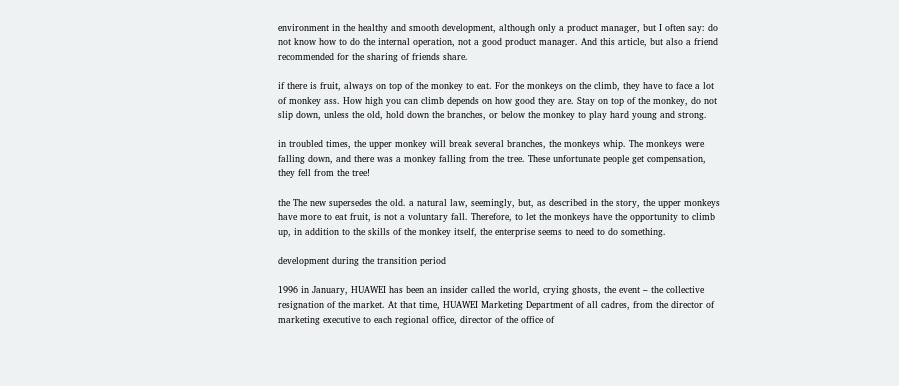environment in the healthy and smooth development, although only a product manager, but I often say: do not know how to do the internal operation, not a good product manager. And this article, but also a friend recommended for the sharing of friends share.

if there is fruit, always on top of the monkey to eat. For the monkeys on the climb, they have to face a lot of monkey ass. How high you can climb depends on how good they are. Stay on top of the monkey, do not slip down, unless the old, hold down the branches, or below the monkey to play hard young and strong.

in troubled times, the upper monkey will break several branches, the monkeys whip. The monkeys were falling down, and there was a monkey falling from the tree. These unfortunate people get compensation, they fell from the tree!

the The new supersedes the old. a natural law, seemingly, but, as described in the story, the upper monkeys have more to eat fruit, is not a voluntary fall. Therefore, to let the monkeys have the opportunity to climb up, in addition to the skills of the monkey itself, the enterprise seems to need to do something.

development during the transition period

1996 in January, HUAWEI has been an insider called the world, crying ghosts, the event – the collective resignation of the market. At that time, HUAWEI Marketing Department of all cadres, from the director of marketing executive to each regional office, director of the office of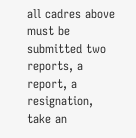all cadres above must be submitted two reports, a report, a resignation, take an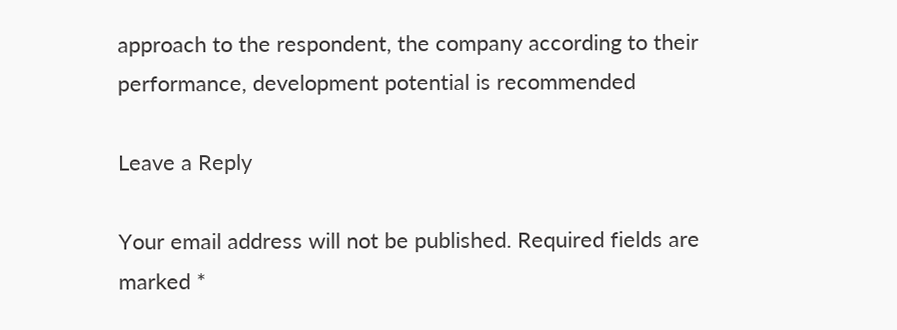approach to the respondent, the company according to their performance, development potential is recommended

Leave a Reply

Your email address will not be published. Required fields are marked *